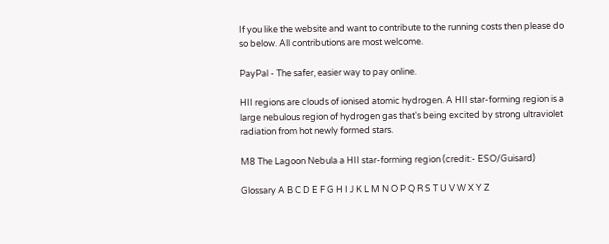If you like the website and want to contribute to the running costs then please do so below. All contributions are most welcome.

PayPal - The safer, easier way to pay online.

HII regions are clouds of ionised atomic hydrogen. A HII star-forming region is a large nebulous region of hydrogen gas that's being excited by strong ultraviolet radiation from hot newly formed stars.

M8 The Lagoon Nebula a HII star-forming region (credit:- ESO/Guisard)

Glossary A B C D E F G H I J K L M N O P Q R S T U V W X Y Z